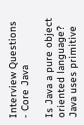Interview Questions - Core Java

Is Java a pure object oriented language?
Java uses primitive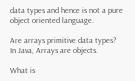data types and hence is not a pure object oriented language.

Are arrays primitive data types?
In Java, Arrays are objects.

What is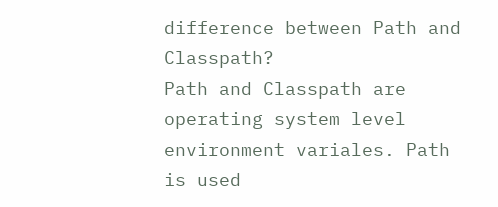difference between Path and Classpath?
Path and Classpath are operating system level environment variales. Path is used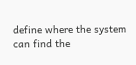define where the system can find the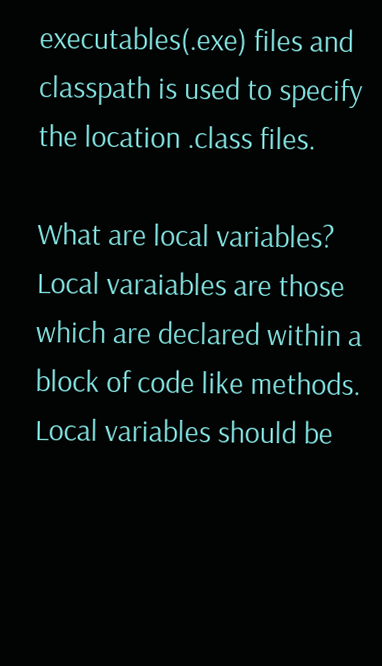executables(.exe) files and classpath is used to specify the location .class files.

What are local variables?
Local varaiables are those which are declared within a block of code like methods. Local variables should be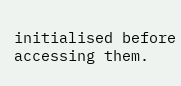initialised before accessing them.